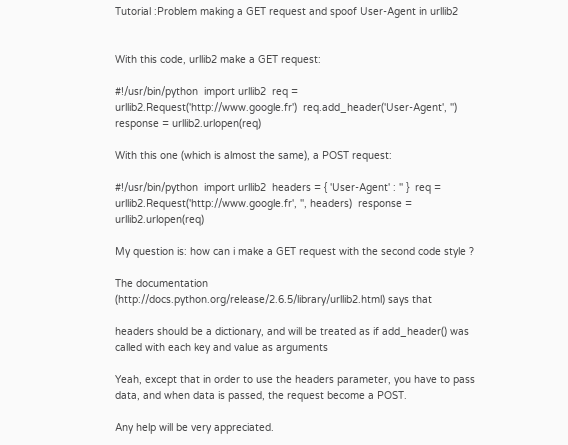Tutorial :Problem making a GET request and spoof User-Agent in urllib2


With this code, urllib2 make a GET request:

#!/usr/bin/python  import urllib2  req = urllib2.Request('http://www.google.fr')  req.add_header('User-Agent', '')  response = urllib2.urlopen(req)

With this one (which is almost the same), a POST request:

#!/usr/bin/python  import urllib2  headers = { 'User-Agent' : '' }  req = urllib2.Request('http://www.google.fr', '', headers)  response = urllib2.urlopen(req)

My question is: how can i make a GET request with the second code style ?

The documentation (http://docs.python.org/release/2.6.5/library/urllib2.html) says that

headers should be a dictionary, and will be treated as if add_header() was called with each key and value as arguments

Yeah, except that in order to use the headers parameter, you have to pass data, and when data is passed, the request become a POST.

Any help will be very appreciated.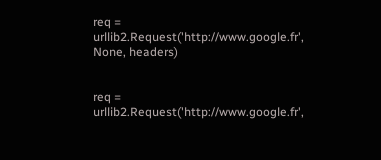req = urllib2.Request('http://www.google.fr', None, headers)


req = urllib2.Request('http://www.google.fr',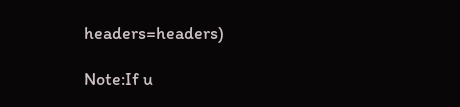headers=headers)

Note:If u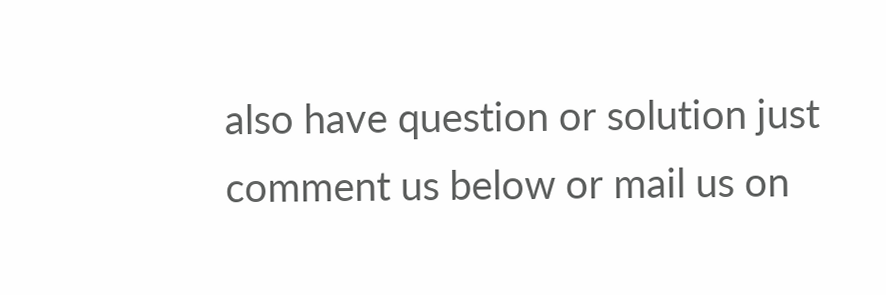also have question or solution just comment us below or mail us on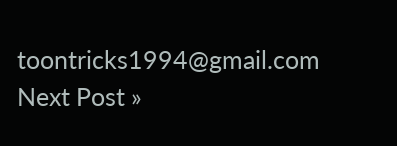toontricks1994@gmail.com
Next Post »